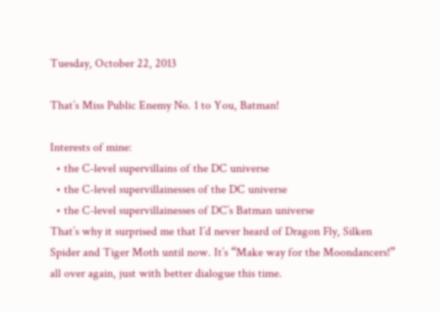Tuesday, October 22, 2013

That’s Miss Public Enemy No. 1 to You, Batman!

Interests of mine:
  • the C-level supervillains of the DC universe
  • the C-level supervillainesses of the DC universe
  • the C-level supervillainesses of DC’s Batman universe
That’s why it surprised me that I’d never heard of Dragon Fly, Silken Spider and Tiger Moth until now. It’s “Make way for the Moondancers!” all over again, just with better dialogue this time.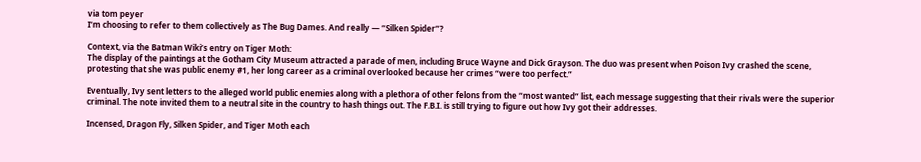via tom peyer
I’m choosing to refer to them collectively as The Bug Dames. And really — “Silken Spider”?

Context, via the Batman Wiki’s entry on Tiger Moth:
The display of the paintings at the Gotham City Museum attracted a parade of men, including Bruce Wayne and Dick Grayson. The duo was present when Poison Ivy crashed the scene, protesting that she was public enemy #1, her long career as a criminal overlooked because her crimes “were too perfect.”

Eventually, Ivy sent letters to the alleged world public enemies along with a plethora of other felons from the “most wanted” list, each message suggesting that their rivals were the superior criminal. The note invited them to a neutral site in the country to hash things out. The F.B.I. is still trying to figure out how Ivy got their addresses.

Incensed, Dragon Fly, Silken Spider, and Tiger Moth each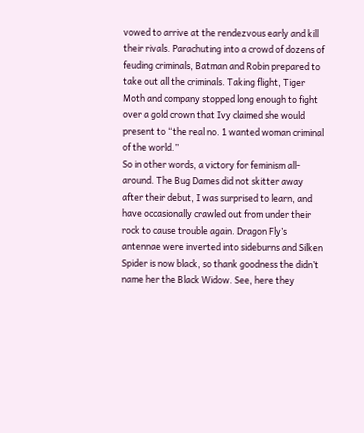vowed to arrive at the rendezvous early and kill their rivals. Parachuting into a crowd of dozens of feuding criminals, Batman and Robin prepared to take out all the criminals. Taking flight, Tiger Moth and company stopped long enough to fight over a gold crown that Ivy claimed she would present to “the real no. 1 wanted woman criminal of the world.”
So in other words, a victory for feminism all-around. The Bug Dames did not skitter away after their debut, I was surprised to learn, and have occasionally crawled out from under their rock to cause trouble again. Dragon Fly’s antennae were inverted into sideburns and Silken Spider is now black, so thank goodness the didn’t name her the Black Widow. See, here they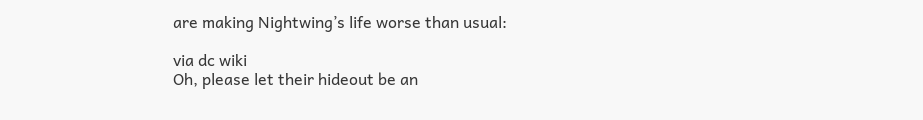are making Nightwing’s life worse than usual:

via dc wiki
Oh, please let their hideout be an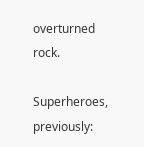overturned rock.

Superheroes, previously: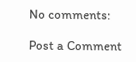No comments:

Post a Comment